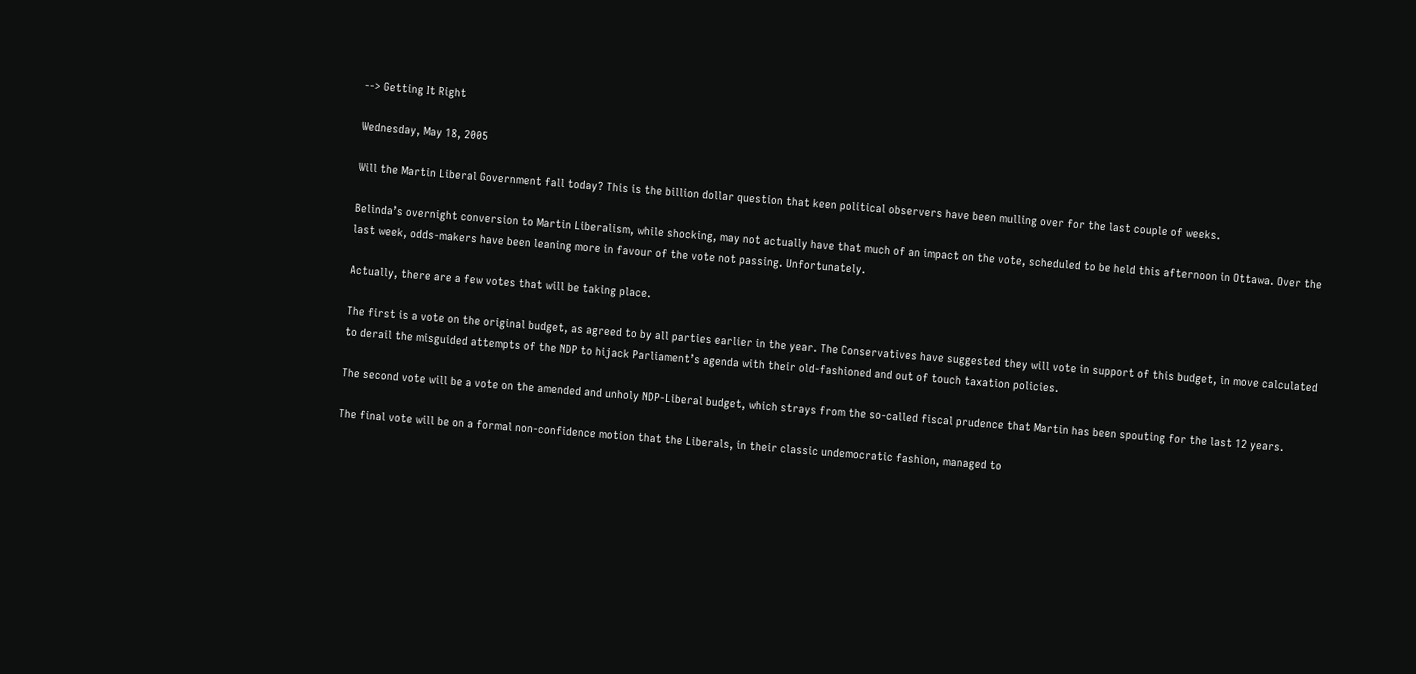--> Getting It Right

Wednesday, May 18, 2005

Will the Martin Liberal Government fall today? This is the billion dollar question that keen political observers have been mulling over for the last couple of weeks.

Belinda’s overnight conversion to Martin Liberalism, while shocking, may not actually have that much of an impact on the vote, scheduled to be held this afternoon in Ottawa. Over the last week, odds-makers have been leaning more in favour of the vote not passing. Unfortunately.

Actually, there are a few votes that will be taking place.

The first is a vote on the original budget, as agreed to by all parties earlier in the year. The Conservatives have suggested they will vote in support of this budget, in move calculated to derail the misguided attempts of the NDP to hijack Parliament’s agenda with their old-fashioned and out of touch taxation policies.

The second vote will be a vote on the amended and unholy NDP-Liberal budget, which strays from the so-called fiscal prudence that Martin has been spouting for the last 12 years.

The final vote will be on a formal non-confidence motion that the Liberals, in their classic undemocratic fashion, managed to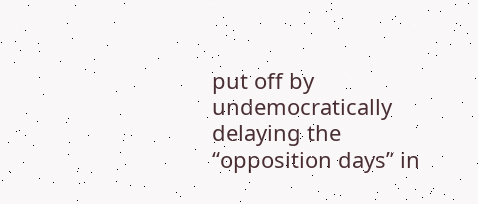put off by undemocratically delaying the “opposition days” in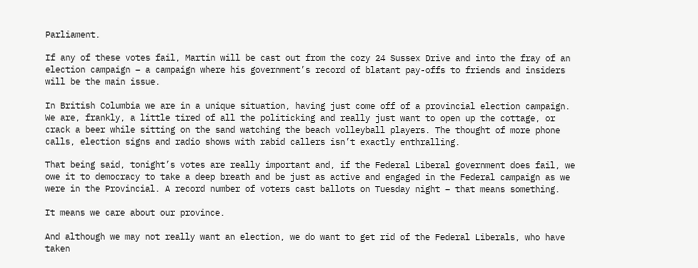Parliament.

If any of these votes fail, Martin will be cast out from the cozy 24 Sussex Drive and into the fray of an election campaign – a campaign where his government’s record of blatant pay-offs to friends and insiders will be the main issue.

In British Columbia we are in a unique situation, having just come off of a provincial election campaign. We are, frankly, a little tired of all the politicking and really just want to open up the cottage, or crack a beer while sitting on the sand watching the beach volleyball players. The thought of more phone calls, election signs and radio shows with rabid callers isn’t exactly enthralling.

That being said, tonight’s votes are really important and, if the Federal Liberal government does fail, we owe it to democracy to take a deep breath and be just as active and engaged in the Federal campaign as we were in the Provincial. A record number of voters cast ballots on Tuesday night – that means something.

It means we care about our province.

And although we may not really want an election, we do want to get rid of the Federal Liberals, who have taken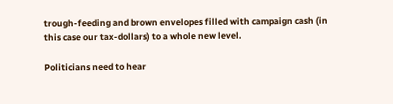trough-feeding and brown envelopes filled with campaign cash (in this case our tax-dollars) to a whole new level.

Politicians need to hear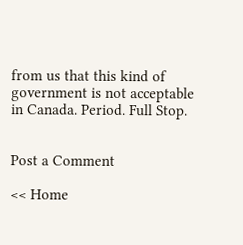from us that this kind of government is not acceptable in Canada. Period. Full Stop.


Post a Comment

<< Home